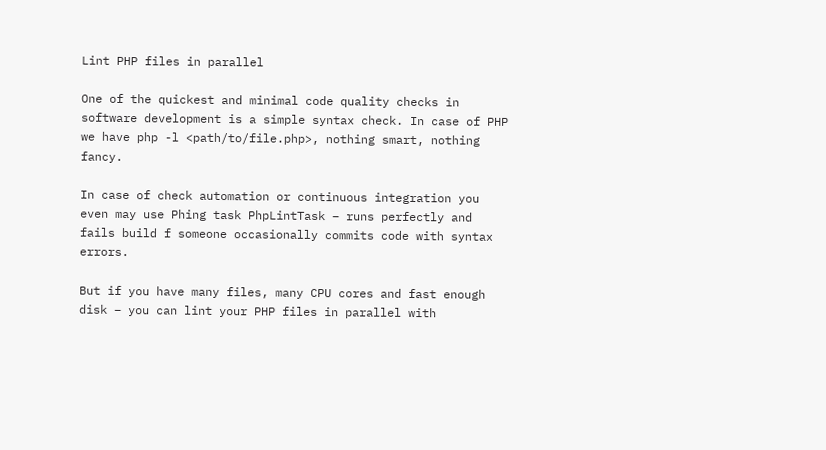Lint PHP files in parallel

One of the quickest and minimal code quality checks in software development is a simple syntax check. In case of PHP we have php -l <path/to/file.php>, nothing smart, nothing fancy.

In case of check automation or continuous integration you even may use Phing task PhpLintTask – runs perfectly and fails build f someone occasionally commits code with syntax errors.

But if you have many files, many CPU cores and fast enough disk – you can lint your PHP files in parallel with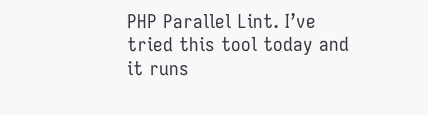PHP Parallel Lint. I’ve tried this tool today and it runs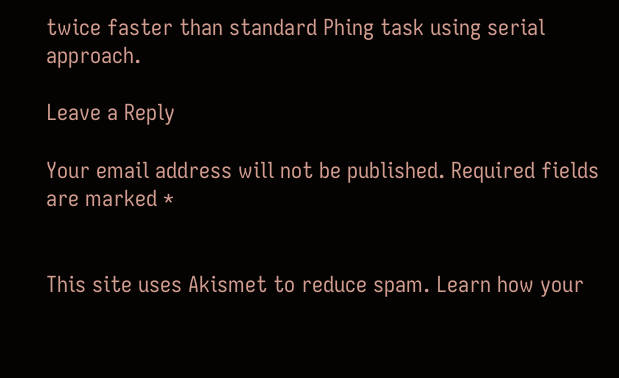twice faster than standard Phing task using serial approach.

Leave a Reply

Your email address will not be published. Required fields are marked *


This site uses Akismet to reduce spam. Learn how your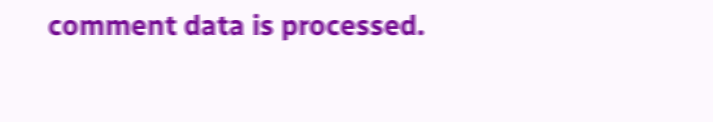comment data is processed.